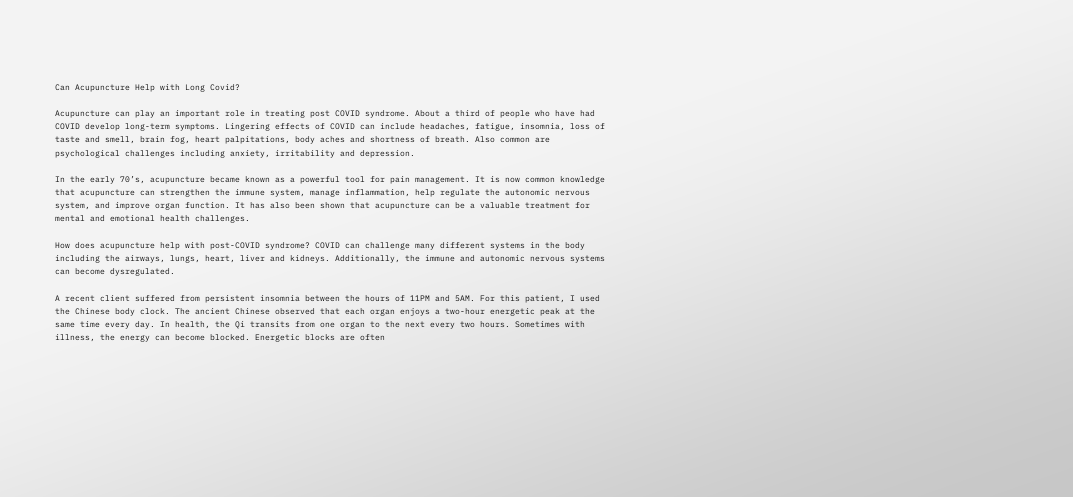Can Acupuncture Help with Long Covid?

Acupuncture can play an important role in treating post COVID syndrome. About a third of people who have had COVID develop long-term symptoms. Lingering effects of COVID can include headaches, fatigue, insomnia, loss of taste and smell, brain fog, heart palpitations, body aches and shortness of breath. Also common are psychological challenges including anxiety, irritability and depression.

In the early 70’s, acupuncture became known as a powerful tool for pain management. It is now common knowledge that acupuncture can strengthen the immune system, manage inflammation, help regulate the autonomic nervous system, and improve organ function. It has also been shown that acupuncture can be a valuable treatment for mental and emotional health challenges.

How does acupuncture help with post-COVID syndrome? COVID can challenge many different systems in the body including the airways, lungs, heart, liver and kidneys. Additionally, the immune and autonomic nervous systems can become dysregulated.

A recent client suffered from persistent insomnia between the hours of 11PM and 5AM. For this patient, I used the Chinese body clock. The ancient Chinese observed that each organ enjoys a two-hour energetic peak at the same time every day. In health, the Qi transits from one organ to the next every two hours. Sometimes with illness, the energy can become blocked. Energetic blocks are often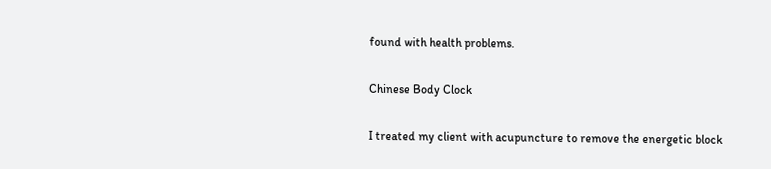found with health problems.

Chinese Body Clock

I treated my client with acupuncture to remove the energetic block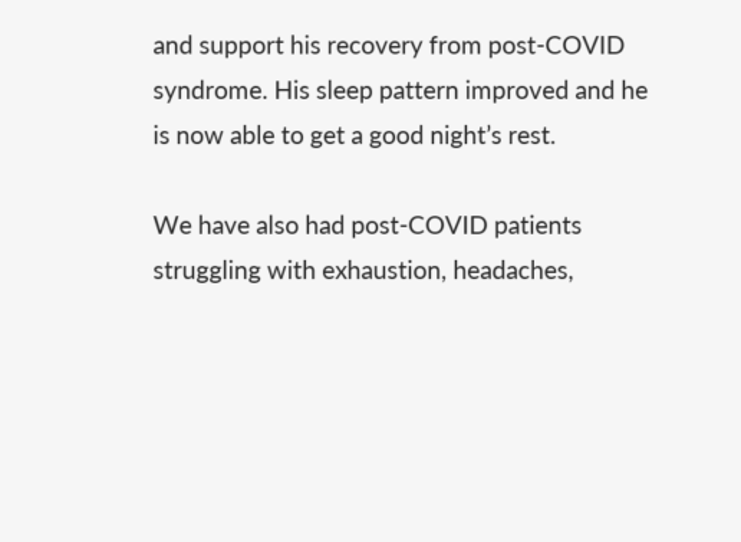and support his recovery from post-COVID syndrome. His sleep pattern improved and he is now able to get a good night’s rest.

We have also had post-COVID patients struggling with exhaustion, headaches,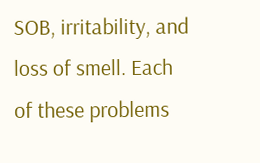SOB, irritability, and loss of smell. Each of these problems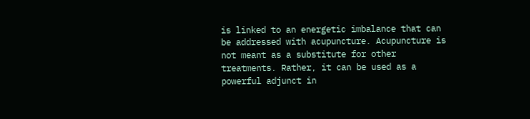is linked to an energetic imbalance that can be addressed with acupuncture. Acupuncture is not meant as a substitute for other treatments. Rather, it can be used as a powerful adjunct in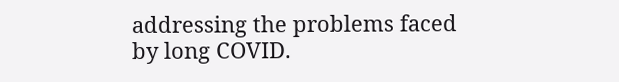addressing the problems faced by long COVID.